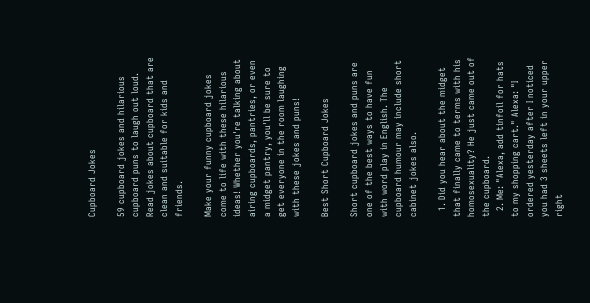Cupboard Jokes

59 cupboard jokes and hilarious cupboard puns to laugh out loud. Read jokes about cupboard that are clean and suitable for kids and friends.

Make your funny cupboard jokes come to life with these hilarious ideas! Whether you're talking about airing cupboards, pantries, or even a midget pantry, you'll be sure to get everyone in the room laughing with these jokes and puns!

Best Short Cupboard Jokes

Short cupboard jokes and puns are one of the best ways to have fun with word play in English. The cupboard humour may include short cabinet jokes also.

  1. Did you hear about the midget that finally came to terms with his homosexuality? He just came out of the cupboard.
  2. Me: "Alexa, add tinfoil for hats to my shopping cart." Alexa: "I ordered yesterday after I noticed you had 3 sheets left in your upper right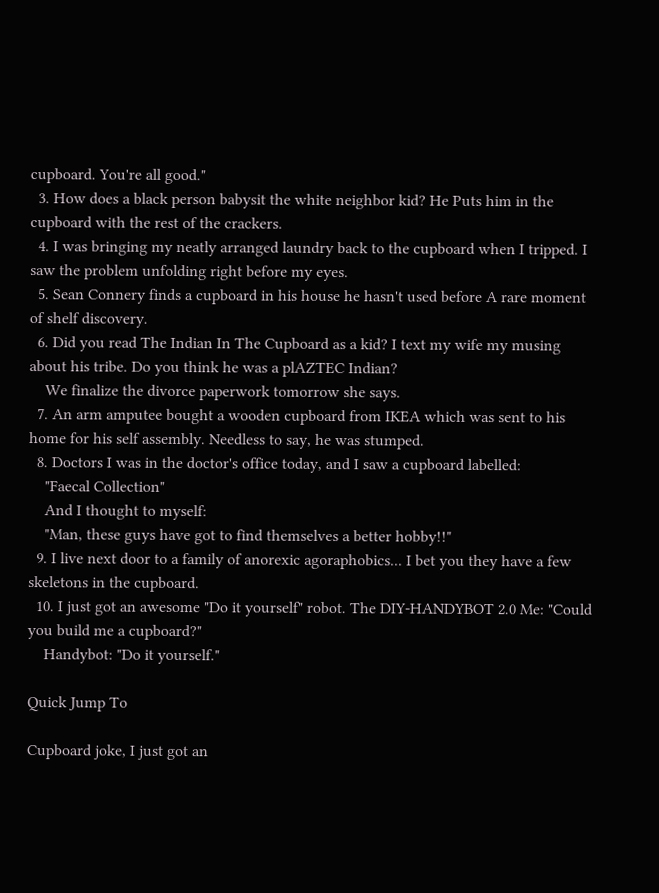cupboard. You're all good."
  3. How does a black person babysit the white neighbor kid? He Puts him in the cupboard with the rest of the crackers.
  4. I was bringing my neatly arranged laundry back to the cupboard when I tripped. I saw the problem unfolding right before my eyes.
  5. Sean Connery finds a cupboard in his house he hasn't used before A rare moment of shelf discovery.
  6. Did you read The Indian In The Cupboard as a kid? I text my wife my musing about his tribe. Do you think he was a plAZTEC Indian?
    We finalize the divorce paperwork tomorrow she says.
  7. An arm amputee bought a wooden cupboard from IKEA which was sent to his home for his self assembly. Needless to say, he was stumped.
  8. Doctors I was in the doctor's office today, and I saw a cupboard labelled:
    "Faecal Collection"
    And I thought to myself:
    "Man, these guys have got to find themselves a better hobby!!"
  9. I live next door to a family of anorexic agoraphobics... I bet you they have a few skeletons in the cupboard.
  10. I just got an awesome "Do it yourself" robot. The DIY-HANDYBOT 2.0 Me: "Could you build me a cupboard?"
    Handybot: "Do it yourself."

Quick Jump To

Cupboard joke, I just got an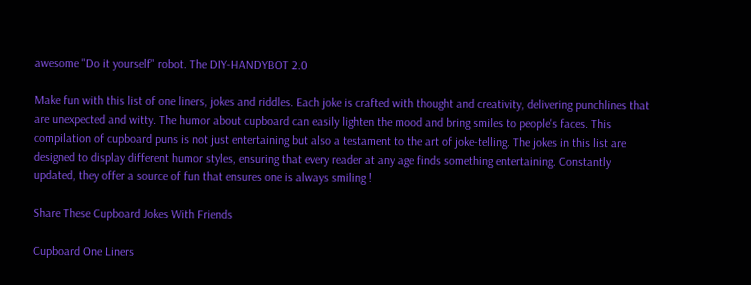awesome "Do it yourself" robot. The DIY-HANDYBOT 2.0

Make fun with this list of one liners, jokes and riddles. Each joke is crafted with thought and creativity, delivering punchlines that are unexpected and witty. The humor about cupboard can easily lighten the mood and bring smiles to people's faces. This compilation of cupboard puns is not just entertaining but also a testament to the art of joke-telling. The jokes in this list are designed to display different humor styles, ensuring that every reader at any age finds something entertaining. Constantly updated, they offer a source of fun that ensures one is always smiling !

Share These Cupboard Jokes With Friends

Cupboard One Liners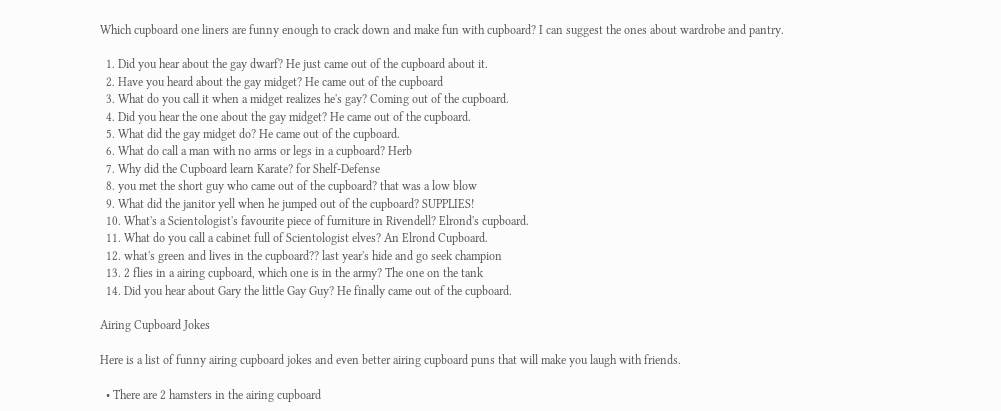Which cupboard one liners are funny enough to crack down and make fun with cupboard? I can suggest the ones about wardrobe and pantry.

  1. Did you hear about the gay dwarf? He just came out of the cupboard about it.
  2. Have you heard about the gay midget? He came out of the cupboard
  3. What do you call it when a midget realizes he's gay? Coming out of the cupboard.
  4. Did you hear the one about the gay midget? He came out of the cupboard.
  5. What did the gay midget do? He came out of the cupboard.
  6. What do call a man with no arms or legs in a cupboard? Herb
  7. Why did the Cupboard learn Karate? for Shelf-Defense
  8. you met the short guy who came out of the cupboard? that was a low blow
  9. What did the janitor yell when he jumped out of the cupboard? SUPPLIES!
  10. What's a Scientologist's favourite piece of furniture in Rivendell? Elrond's cupboard.
  11. What do you call a cabinet full of Scientologist elves? An Elrond Cupboard.
  12. what's green and lives in the cupboard?? last year's hide and go seek champion
  13. 2 flies in a airing cupboard, which one is in the army? The one on the tank
  14. Did you hear about Gary the little Gay Guy? He finally came out of the cupboard.

Airing Cupboard Jokes

Here is a list of funny airing cupboard jokes and even better airing cupboard puns that will make you laugh with friends.

  • There are 2 hamsters in the airing cupboard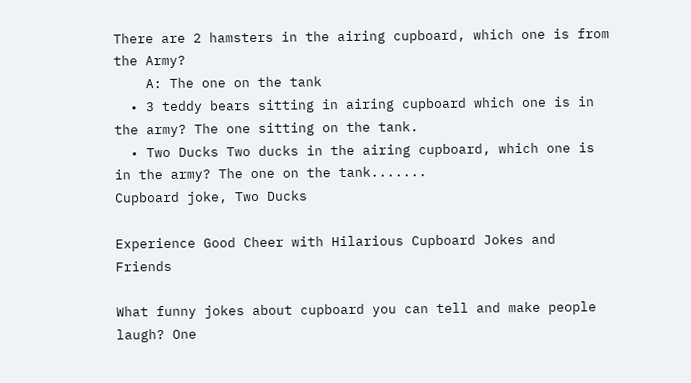There are 2 hamsters in the airing cupboard, which one is from the Army?
    A: The one on the tank
  • 3 teddy bears sitting in airing cupboard which one is in the army? The one sitting on the tank.
  • Two Ducks Two ducks in the airing cupboard, which one is in the army? The one on the tank.......
Cupboard joke, Two Ducks

Experience Good Cheer with Hilarious Cupboard Jokes and Friends

What funny jokes about cupboard you can tell and make people laugh? One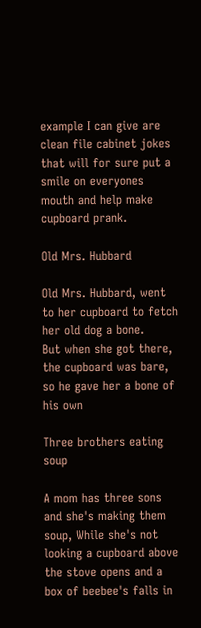example I can give are clean file cabinet jokes that will for sure put a smile on everyones mouth and help make cupboard prank.

Old Mrs. Hubbard

Old Mrs. Hubbard, went to her cupboard to fetch her old dog a bone.
But when she got there, the cupboard was bare,
so he gave her a bone of his own

Three brothers eating soup

A mom has three sons and she's making them soup, While she's not looking a cupboard above the stove opens and a box of beebee's falls in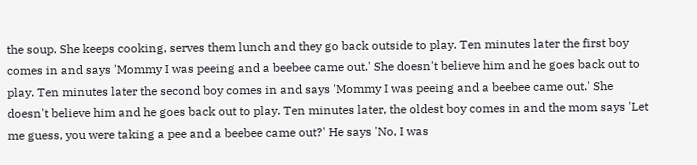the soup. She keeps cooking, serves them lunch and they go back outside to play. Ten minutes later the first boy comes in and says 'Mommy I was peeing and a beebee came out.' She doesn't believe him and he goes back out to play. Ten minutes later the second boy comes in and says 'Mommy I was peeing and a beebee came out.' She doesn't believe him and he goes back out to play. Ten minutes later, the oldest boy comes in and the mom says 'Let me guess, you were taking a pee and a beebee came out?' He says 'No, I was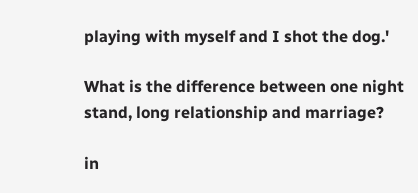playing with myself and I shot the dog.'

What is the difference between one night stand, long relationship and marriage?

in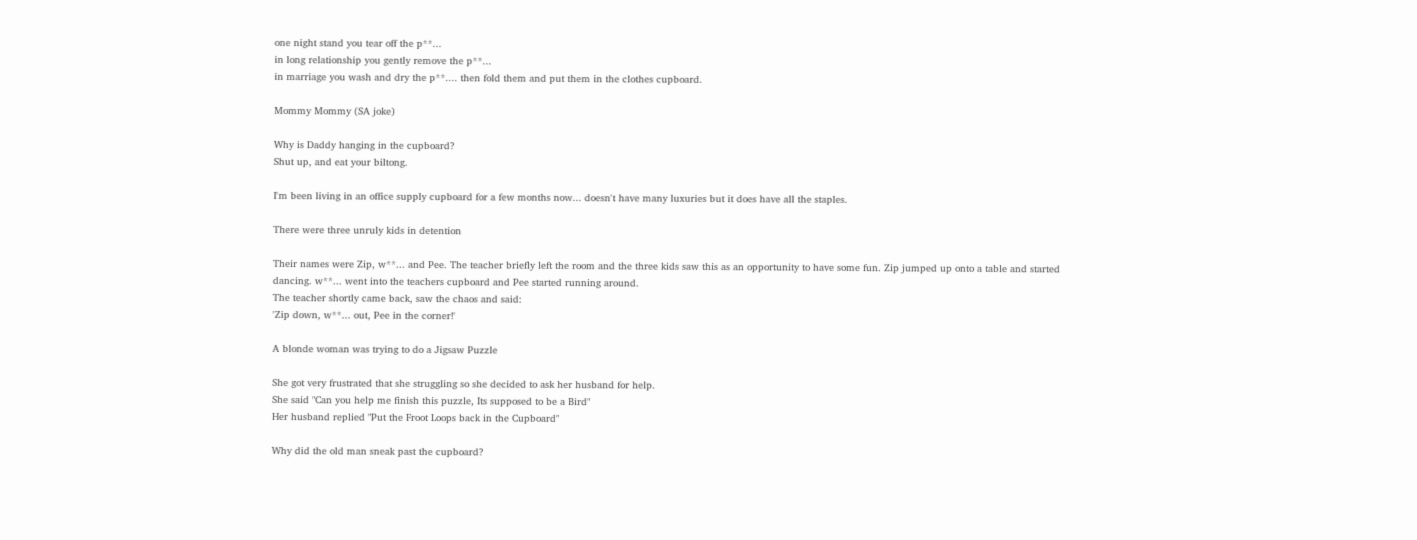one night stand you tear off the p**...
in long relationship you gently remove the p**...
in marriage you wash and dry the p**.... then fold them and put them in the clothes cupboard.

Mommy Mommy (SA joke)

Why is Daddy hanging in the cupboard?
Shut up, and eat your biltong.

I'm been living in an office supply cupboard for a few months now... doesn't have many luxuries but it does have all the staples.

There were three unruly kids in detention

Their names were Zip, w**... and Pee. The teacher briefly left the room and the three kids saw this as an opportunity to have some fun. Zip jumped up onto a table and started dancing. w**... went into the teachers cupboard and Pee started running around.
The teacher shortly came back, saw the chaos and said:
'Zip down, w**... out, Pee in the corner!'

A blonde woman was trying to do a Jigsaw Puzzle

She got very frustrated that she struggling so she decided to ask her husband for help.
She said "Can you help me finish this puzzle, Its supposed to be a Bird"
Her husband replied "Put the Froot Loops back in the Cupboard"

Why did the old man sneak past the cupboard?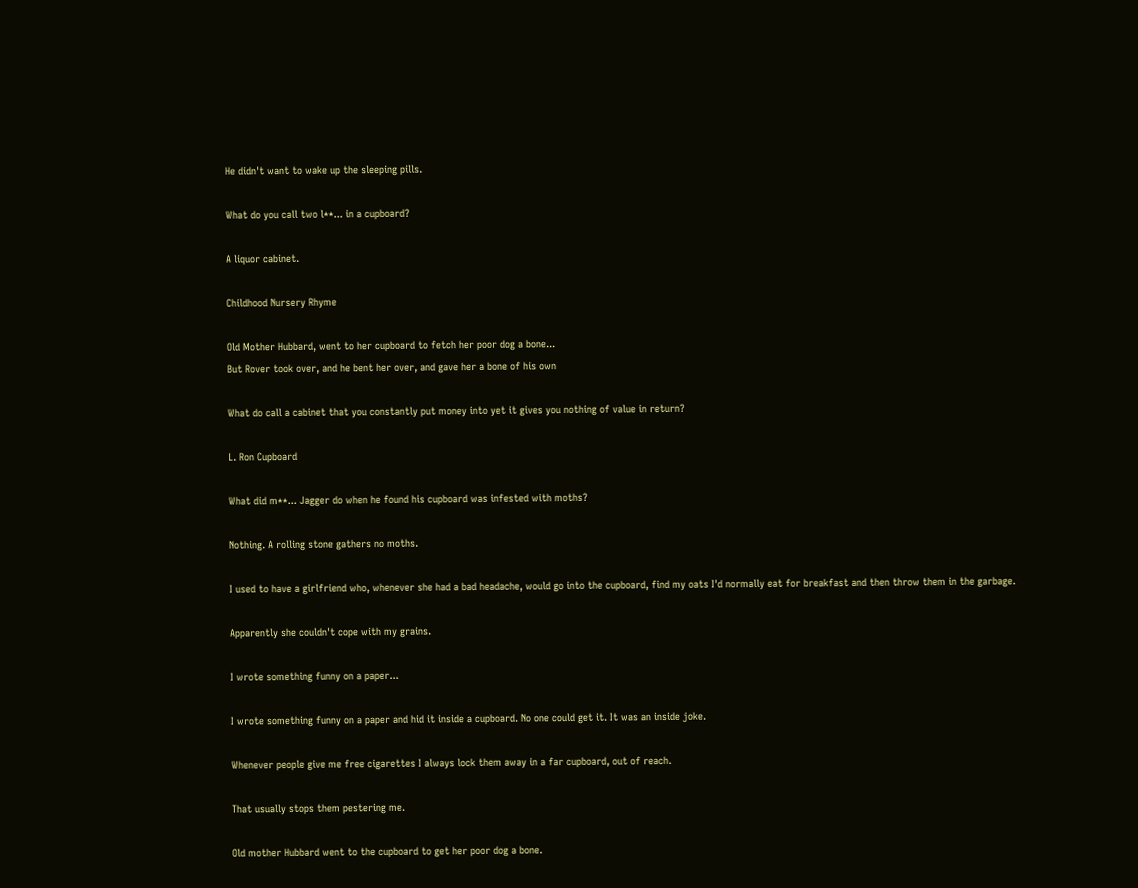He didn't want to wake up the sleeping pills.

What do you call two l**... in a cupboard?

A liquor cabinet.

Childhood Nursery Rhyme

Old Mother Hubbard, went to her cupboard to fetch her poor dog a bone...
But Rover took over, and he bent her over, and gave her a bone of his own

What do call a cabinet that you constantly put money into yet it gives you nothing of value in return?

L. Ron Cupboard

What did m**... Jagger do when he found his cupboard was infested with moths?

Nothing. A rolling stone gathers no moths.

I used to have a girlfriend who, whenever she had a bad headache, would go into the cupboard, find my oats I'd normally eat for breakfast and then throw them in the garbage.

Apparently she couldn't cope with my grains.

I wrote something funny on a paper...

I wrote something funny on a paper and hid it inside a cupboard. No one could get it. It was an inside joke.

Whenever people give me free cigarettes I always lock them away in a far cupboard, out of reach.

That usually stops them pestering me.

Old mother Hubbard went to the cupboard to get her poor dog a bone.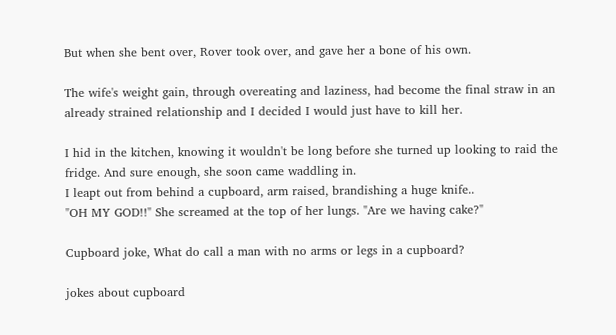But when she bent over, Rover took over, and gave her a bone of his own.

The wife's weight gain, through overeating and laziness, had become the final straw in an already strained relationship and I decided I would just have to kill her.

I hid in the kitchen, knowing it wouldn't be long before she turned up looking to raid the fridge. And sure enough, she soon came waddling in.
I leapt out from behind a cupboard, arm raised, brandishing a huge knife..
"OH MY GOD!!" She screamed at the top of her lungs. "Are we having cake?"

Cupboard joke, What do call a man with no arms or legs in a cupboard?

jokes about cupboard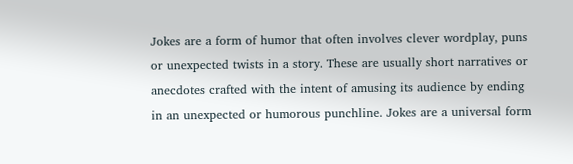Jokes are a form of humor that often involves clever wordplay, puns or unexpected twists in a story. These are usually short narratives or anecdotes crafted with the intent of amusing its audience by ending in an unexpected or humorous punchline. Jokes are a universal form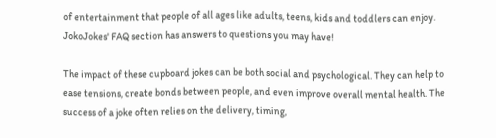of entertainment that people of all ages like adults, teens, kids and toddlers can enjoy. JokoJokes' FAQ section has answers to questions you may have!

The impact of these cupboard jokes can be both social and psychological. They can help to ease tensions, create bonds between people, and even improve overall mental health. The success of a joke often relies on the delivery, timing,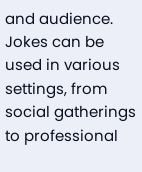and audience. Jokes can be used in various settings, from social gatherings to professional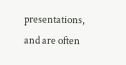presentations, and are often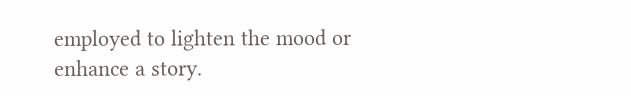employed to lighten the mood or enhance a story.